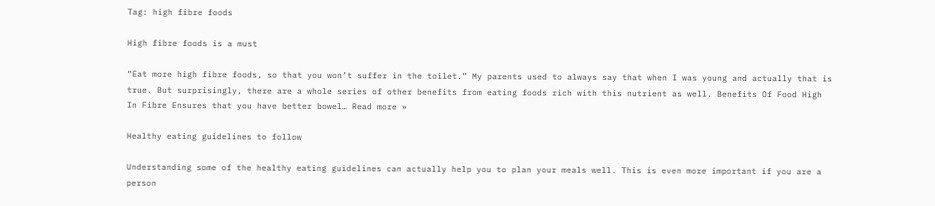Tag: high fibre foods

High fibre foods is a must

“Eat more high fibre foods, so that you won’t suffer in the toilet.” My parents used to always say that when I was young and actually that is true. But surprisingly, there are a whole series of other benefits from eating foods rich with this nutrient as well. Benefits Of Food High In Fibre Ensures that you have better bowel… Read more »

Healthy eating guidelines to follow

Understanding some of the healthy eating guidelines can actually help you to plan your meals well. This is even more important if you are a person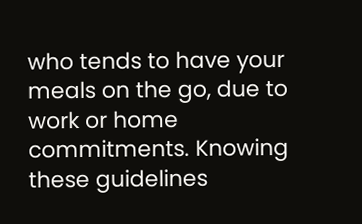who tends to have your meals on the go, due to work or home commitments. Knowing these guidelines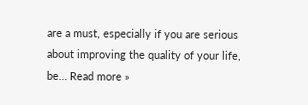are a must, especially if you are serious about improving the quality of your life, be… Read more »